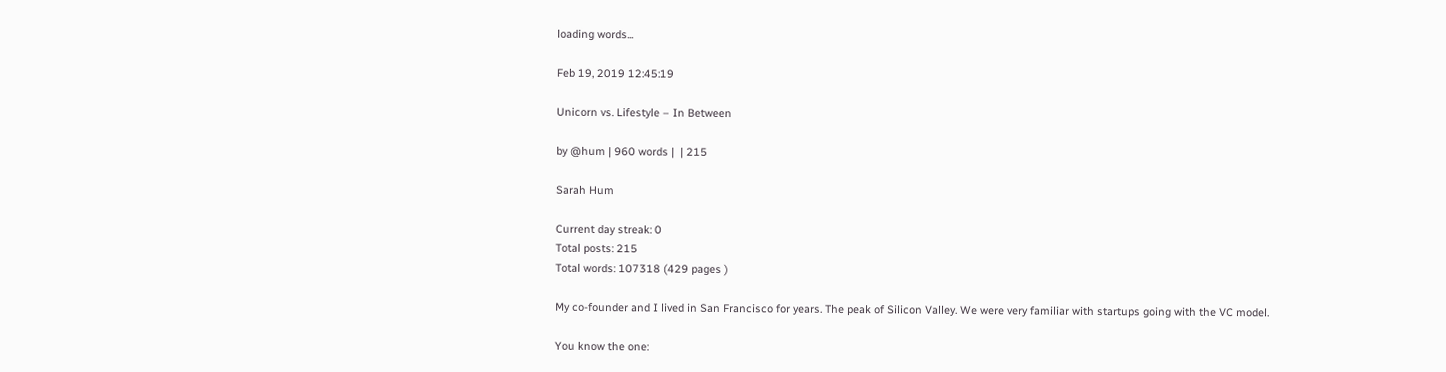loading words...

Feb 19, 2019 12:45:19

Unicorn vs. Lifestyle – In Between

by @hum | 960 words |  | 215

Sarah Hum

Current day streak: 0
Total posts: 215
Total words: 107318 (429 pages )

My co-founder and I lived in San Francisco for years. The peak of Silicon Valley. We were very familiar with startups going with the VC model.

You know the one: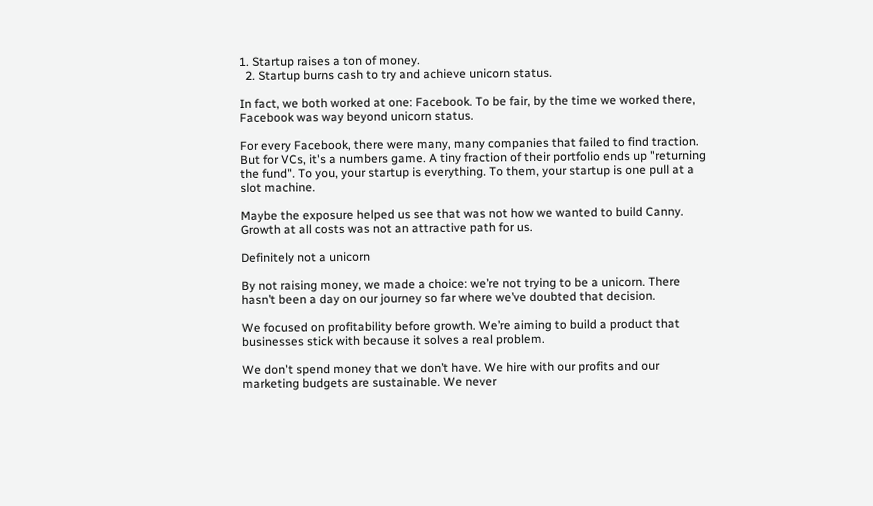1. Startup raises a ton of money.
  2. Startup burns cash to try and achieve unicorn status.

In fact, we both worked at one: Facebook. To be fair, by the time we worked there, Facebook was way beyond unicorn status.

For every Facebook, there were many, many companies that failed to find traction. But for VCs, it's a numbers game. A tiny fraction of their portfolio ends up "returning the fund". To you, your startup is everything. To them, your startup is one pull at a slot machine.

Maybe the exposure helped us see that was not how we wanted to build Canny. Growth at all costs was not an attractive path for us.

Definitely not a unicorn

By not raising money, we made a choice: we’re not trying to be a unicorn. There hasn’t been a day on our journey so far where we’ve doubted that decision.

We focused on profitability before growth. We’re aiming to build a product that businesses stick with because it solves a real problem.

We don't spend money that we don’t have. We hire with our profits and our marketing budgets are sustainable. We never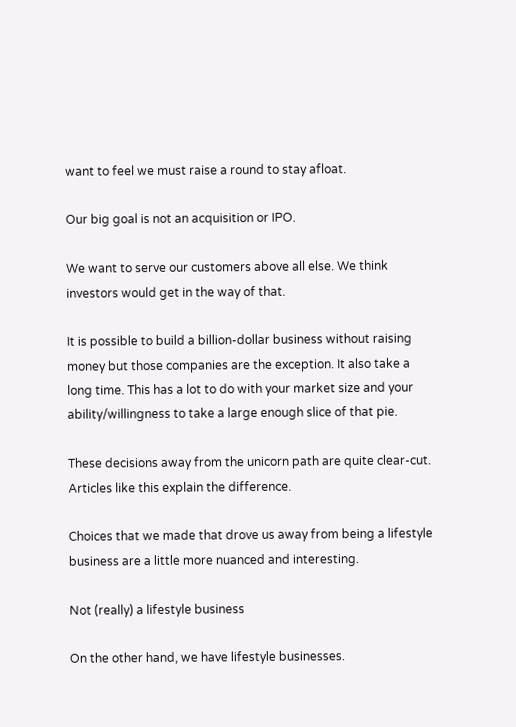want to feel we must raise a round to stay afloat.

Our big goal is not an acquisition or IPO.

We want to serve our customers above all else. We think investors would get in the way of that.

It is possible to build a billion-dollar business without raising money but those companies are the exception. It also take a long time. This has a lot to do with your market size and your ability/willingness to take a large enough slice of that pie.

These decisions away from the unicorn path are quite clear-cut. Articles like this explain the difference.

Choices that we made that drove us away from being a lifestyle business are a little more nuanced and interesting.

Not (really) a lifestyle business

On the other hand, we have lifestyle businesses.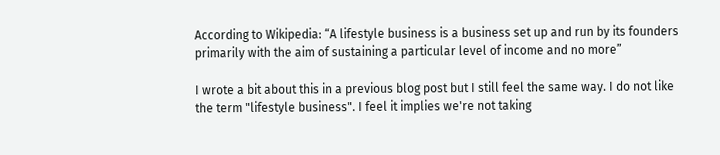According to Wikipedia: “A lifestyle business is a business set up and run by its founders primarily with the aim of sustaining a particular level of income and no more”

I wrote a bit about this in a previous blog post but I still feel the same way. I do not like the term "lifestyle business". I feel it implies we're not taking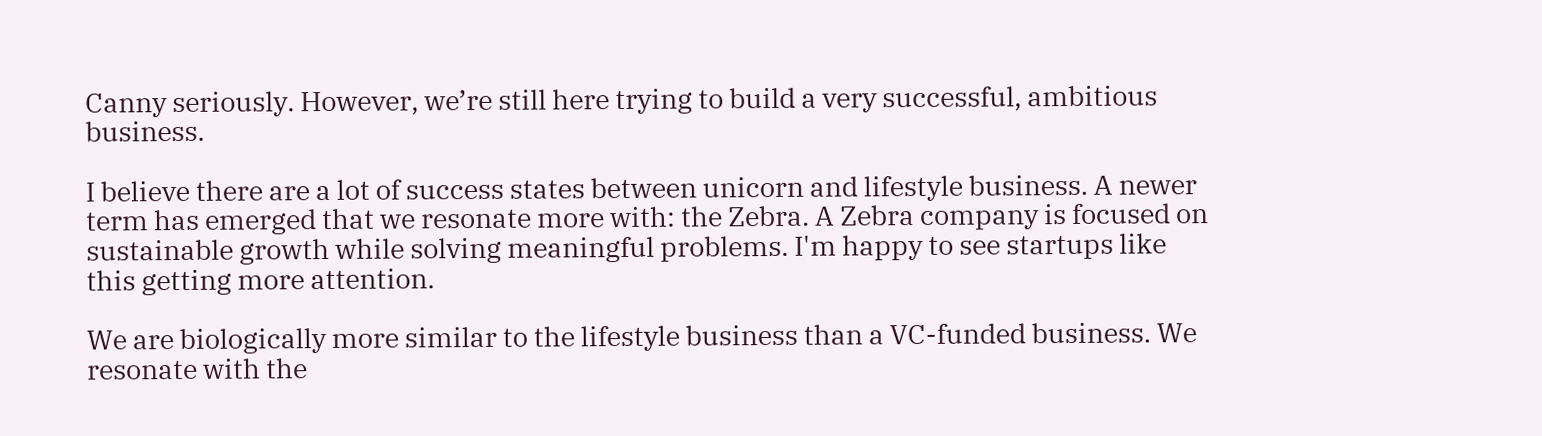Canny seriously. However, we’re still here trying to build a very successful, ambitious business.

I believe there are a lot of success states between unicorn and lifestyle business. A newer term has emerged that we resonate more with: the Zebra. A Zebra company is focused on sustainable growth while solving meaningful problems. I'm happy to see startups like this getting more attention.

We are biologically more similar to the lifestyle business than a VC-funded business. We resonate with the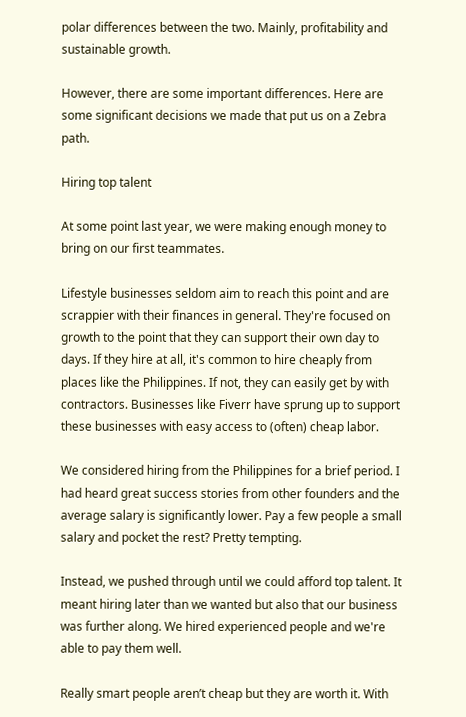polar differences between the two. Mainly, profitability and sustainable growth.

However, there are some important differences. Here are some significant decisions we made that put us on a Zebra path.

Hiring top talent

At some point last year, we were making enough money to bring on our first teammates.

Lifestyle businesses seldom aim to reach this point and are scrappier with their finances in general. They're focused on growth to the point that they can support their own day to days. If they hire at all, it's common to hire cheaply from places like the Philippines. If not, they can easily get by with contractors. Businesses like Fiverr have sprung up to support these businesses with easy access to (often) cheap labor.

We considered hiring from the Philippines for a brief period. I had heard great success stories from other founders and the average salary is significantly lower. Pay a few people a small salary and pocket the rest? Pretty tempting.

Instead, we pushed through until we could afford top talent. It meant hiring later than we wanted but also that our business was further along. We hired experienced people and we're able to pay them well.

Really smart people aren’t cheap but they are worth it. With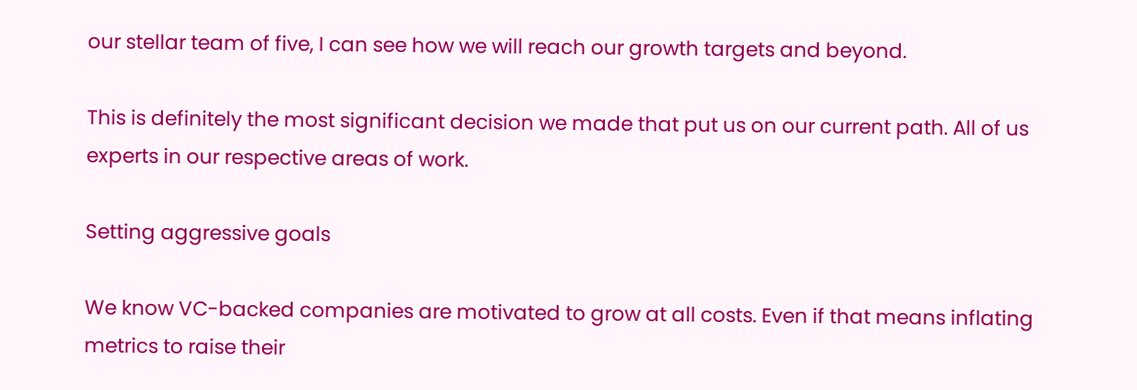our stellar team of five, I can see how we will reach our growth targets and beyond.

This is definitely the most significant decision we made that put us on our current path. All of us experts in our respective areas of work.

Setting aggressive goals

We know VC-backed companies are motivated to grow at all costs. Even if that means inflating metrics to raise their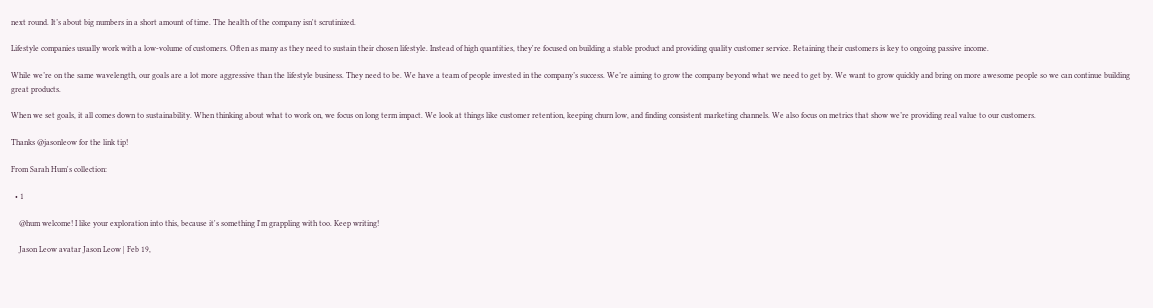next round. It’s about big numbers in a short amount of time. The health of the company isn't scrutinized.

Lifestyle companies usually work with a low-volume of customers. Often as many as they need to sustain their chosen lifestyle. Instead of high quantities, they're focused on building a stable product and providing quality customer service. Retaining their customers is key to ongoing passive income.

While we’re on the same wavelength, our goals are a lot more aggressive than the lifestyle business. They need to be. We have a team of people invested in the company’s success. We’re aiming to grow the company beyond what we need to get by. We want to grow quickly and bring on more awesome people so we can continue building great products.

When we set goals, it all comes down to sustainability. When thinking about what to work on, we focus on long term impact. We look at things like customer retention, keeping churn low, and finding consistent marketing channels. We also focus on metrics that show we’re providing real value to our customers.

Thanks @jasonleow for the link tip!

From Sarah Hum's collection:

  • 1

    @hum welcome! I like your exploration into this, because it's something I'm grappling with too. Keep writing!

    Jason Leow avatar Jason Leow | Feb 19,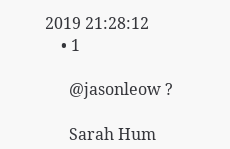2019 21:28:12
    • 1

      @jasonleow ?

      Sarah Hum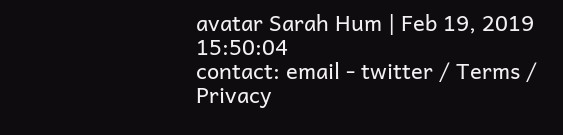avatar Sarah Hum | Feb 19, 2019 15:50:04
contact: email - twitter / Terms / Privacy